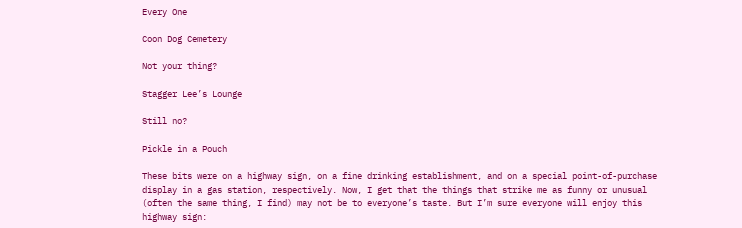Every One

Coon Dog Cemetery

Not your thing?

Stagger Lee’s Lounge

Still no?

Pickle in a Pouch

These bits were on a highway sign, on a fine drinking establishment, and on a special point-of-purchase display in a gas station, respectively. Now, I get that the things that strike me as funny or unusual (often the same thing, I find) may not be to everyone’s taste. But I’m sure everyone will enjoy this highway sign: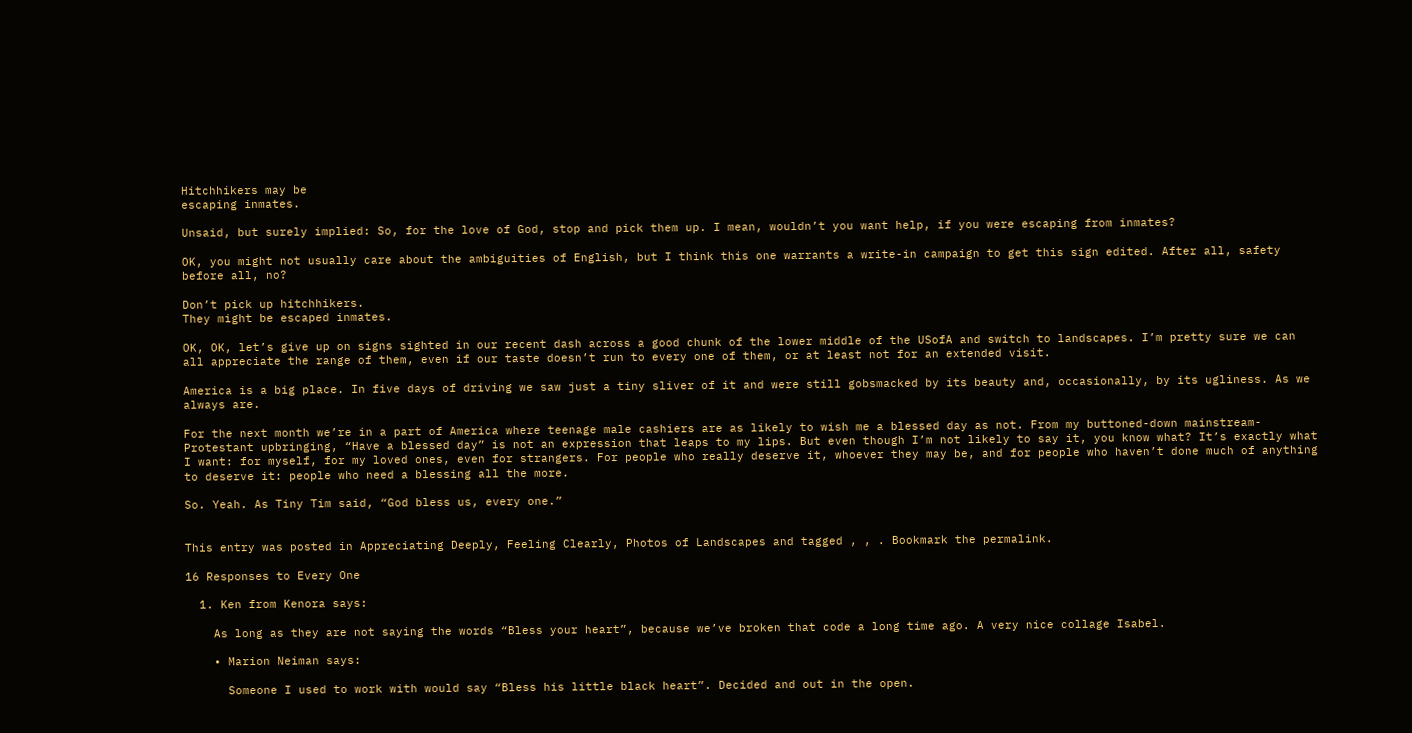Hitchhikers may be
escaping inmates.

Unsaid, but surely implied: So, for the love of God, stop and pick them up. I mean, wouldn’t you want help, if you were escaping from inmates?

OK, you might not usually care about the ambiguities of English, but I think this one warrants a write-in campaign to get this sign edited. After all, safety before all, no?

Don’t pick up hitchhikers.
They might be escaped inmates.

OK, OK, let’s give up on signs sighted in our recent dash across a good chunk of the lower middle of the USofA and switch to landscapes. I’m pretty sure we can all appreciate the range of them, even if our taste doesn’t run to every one of them, or at least not for an extended visit.

America is a big place. In five days of driving we saw just a tiny sliver of it and were still gobsmacked by its beauty and, occasionally, by its ugliness. As we always are.

For the next month we’re in a part of America where teenage male cashiers are as likely to wish me a blessed day as not. From my buttoned-down mainstream-Protestant upbringing, “Have a blessed day” is not an expression that leaps to my lips. But even though I’m not likely to say it, you know what? It’s exactly what I want: for myself, for my loved ones, even for strangers. For people who really deserve it, whoever they may be, and for people who haven’t done much of anything to deserve it: people who need a blessing all the more.

So. Yeah. As Tiny Tim said, “God bless us, every one.”


This entry was posted in Appreciating Deeply, Feeling Clearly, Photos of Landscapes and tagged , , . Bookmark the permalink.

16 Responses to Every One

  1. Ken from Kenora says:

    As long as they are not saying the words “Bless your heart”, because we’ve broken that code a long time ago. A very nice collage Isabel.

    • Marion Neiman says:

      Someone I used to work with would say “Bless his little black heart”. Decided and out in the open.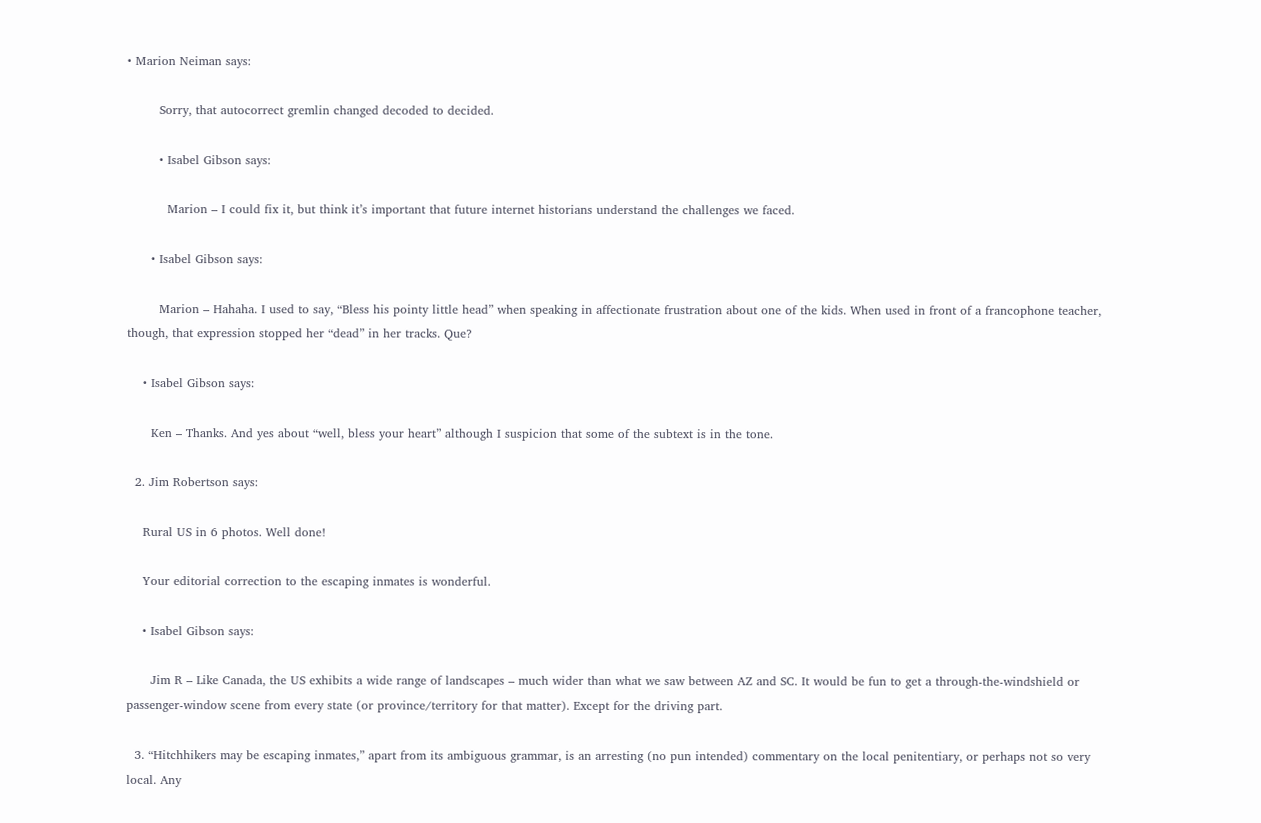• Marion Neiman says:

        Sorry, that autocorrect gremlin changed decoded to decided.

        • Isabel Gibson says:

          Marion – I could fix it, but think it’s important that future internet historians understand the challenges we faced.

      • Isabel Gibson says:

        Marion – Hahaha. I used to say, “Bless his pointy little head” when speaking in affectionate frustration about one of the kids. When used in front of a francophone teacher, though, that expression stopped her “dead” in her tracks. Que?

    • Isabel Gibson says:

      Ken – Thanks. And yes about “well, bless your heart” although I suspicion that some of the subtext is in the tone.

  2. Jim Robertson says:

    Rural US in 6 photos. Well done!

    Your editorial correction to the escaping inmates is wonderful.

    • Isabel Gibson says:

      Jim R – Like Canada, the US exhibits a wide range of landscapes – much wider than what we saw between AZ and SC. It would be fun to get a through-the-windshield or passenger-window scene from every state (or province/territory for that matter). Except for the driving part.

  3. “Hitchhikers may be escaping inmates,” apart from its ambiguous grammar, is an arresting (no pun intended) commentary on the local penitentiary, or perhaps not so very local. Any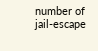number of jail-escape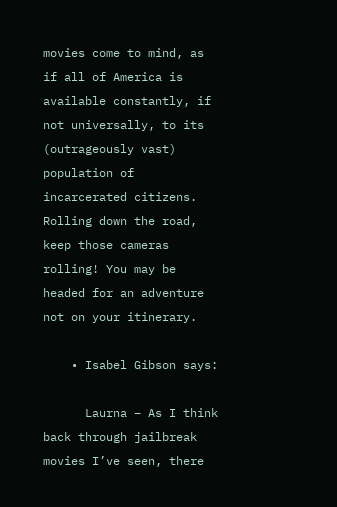movies come to mind, as if all of America is available constantly, if not universally, to its (outrageously vast) population of incarcerated citizens. Rolling down the road, keep those cameras rolling! You may be headed for an adventure not on your itinerary.

    • Isabel Gibson says:

      Laurna – As I think back through jailbreak movies I’ve seen, there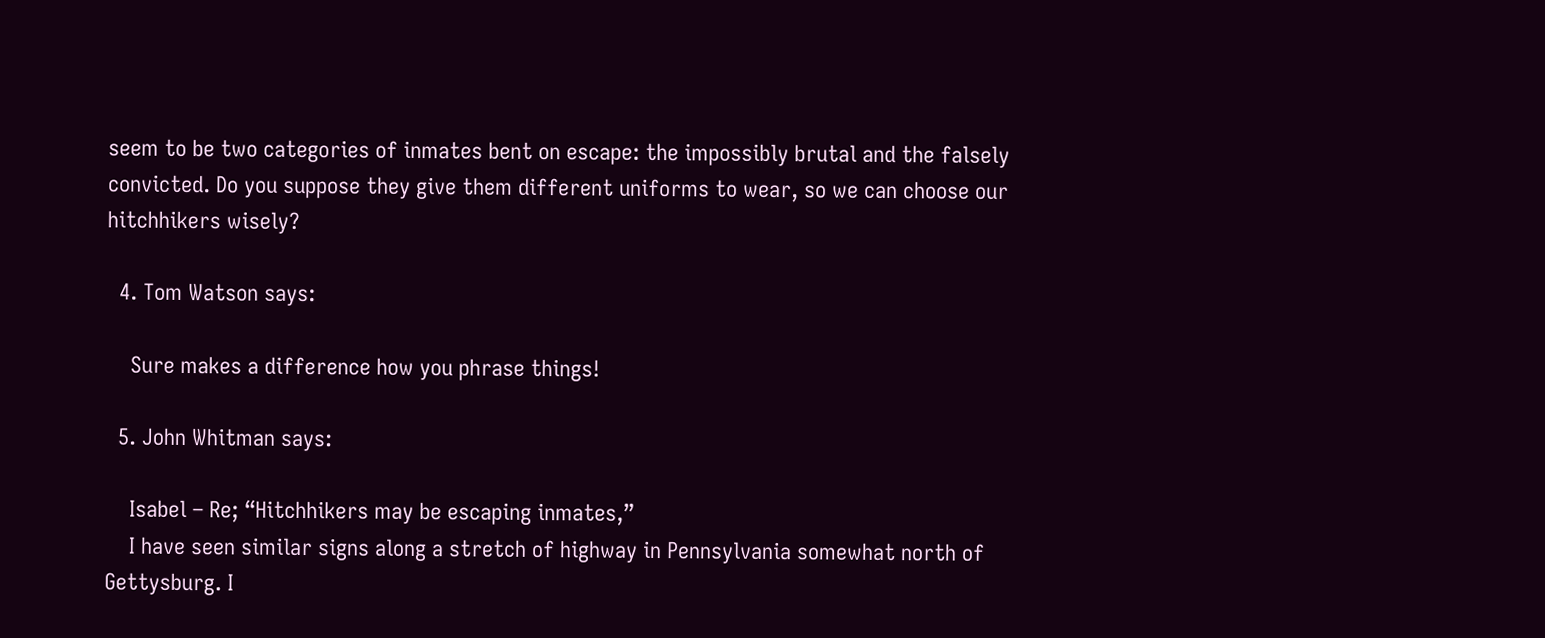seem to be two categories of inmates bent on escape: the impossibly brutal and the falsely convicted. Do you suppose they give them different uniforms to wear, so we can choose our hitchhikers wisely?

  4. Tom Watson says:

    Sure makes a difference how you phrase things!

  5. John Whitman says:

    Isabel – Re; “Hitchhikers may be escaping inmates,”
    I have seen similar signs along a stretch of highway in Pennsylvania somewhat north of Gettysburg. I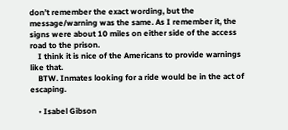don’t remember the exact wording, but the message/warning was the same. As I remember it, the signs were about 10 miles on either side of the access road to the prison.
    I think it is nice of the Americans to provide warnings like that.
    BTW. Inmates looking for a ride would be in the act of escaping.

    • Isabel Gibson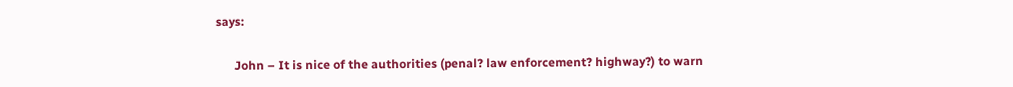says:

      John – It is nice of the authorities (penal? law enforcement? highway?) to warn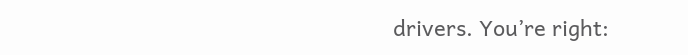drivers. You’re right: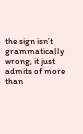the sign isn’t grammatically wrong, it just admits of more than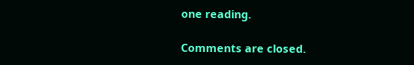one reading.

Comments are closed.